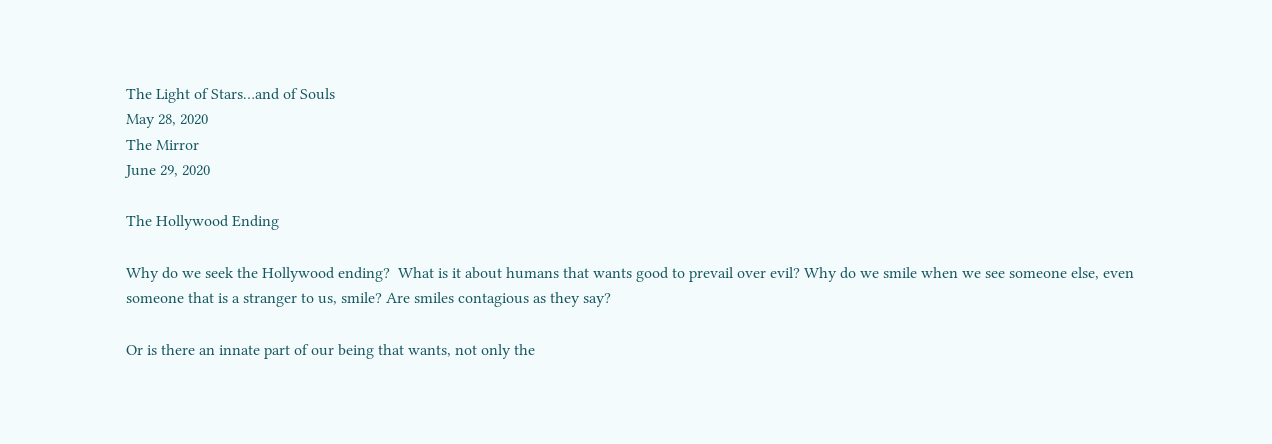The Light of Stars…and of Souls
May 28, 2020
The Mirror
June 29, 2020

The Hollywood Ending

Why do we seek the Hollywood ending?  What is it about humans that wants good to prevail over evil? Why do we smile when we see someone else, even someone that is a stranger to us, smile? Are smiles contagious as they say?

Or is there an innate part of our being that wants, not only the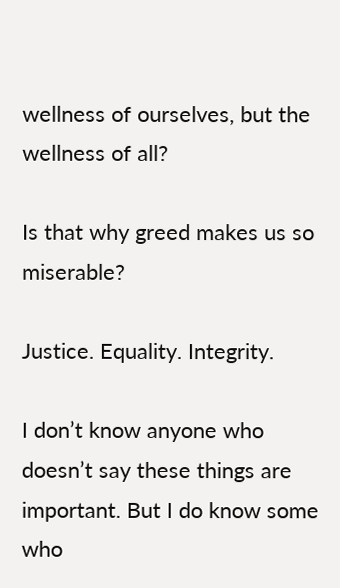wellness of ourselves, but the wellness of all?

Is that why greed makes us so miserable?

Justice. Equality. Integrity.

I don’t know anyone who doesn’t say these things are important. But I do know some who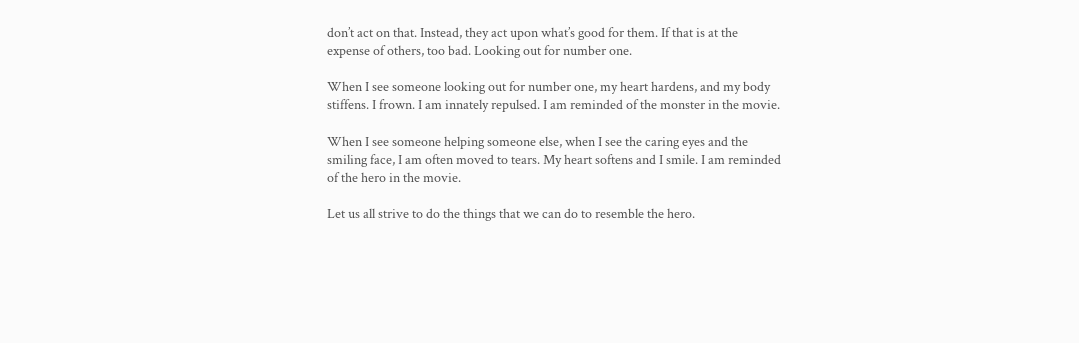don’t act on that. Instead, they act upon what’s good for them. If that is at the expense of others, too bad. Looking out for number one.

When I see someone looking out for number one, my heart hardens, and my body stiffens. I frown. I am innately repulsed. I am reminded of the monster in the movie.

When I see someone helping someone else, when I see the caring eyes and the smiling face, I am often moved to tears. My heart softens and I smile. I am reminded of the hero in the movie.

Let us all strive to do the things that we can do to resemble the hero.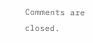Comments are closed.